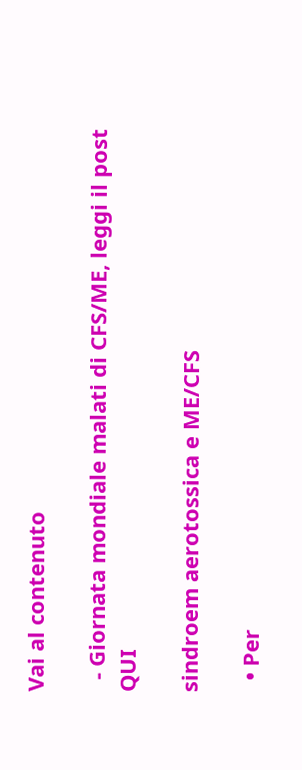Vai al contenuto

  - Giornata mondiale malati di CFS/ME, leggi il post QUI

sindroem aerotossica e ME/CFS

  • Per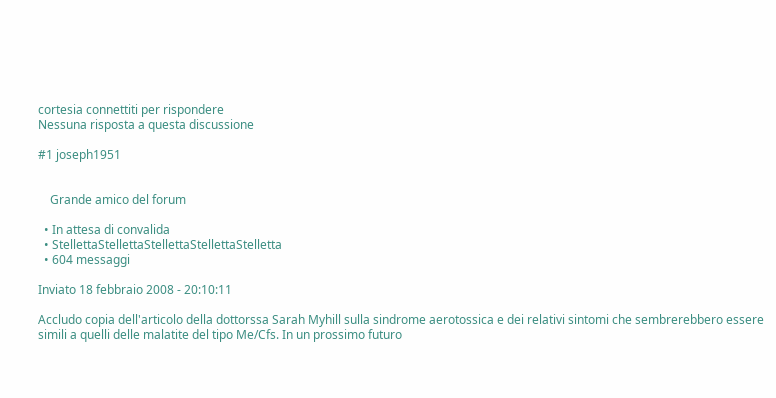cortesia connettiti per rispondere
Nessuna risposta a questa discussione

#1 joseph1951


    Grande amico del forum

  • In attesa di convalida
  • StellettaStellettaStellettaStellettaStelletta
  • 604 messaggi

Inviato 18 febbraio 2008 - 20:10:11

Accludo copia dell'articolo della dottorssa Sarah Myhill sulla sindrome aerotossica e dei relativi sintomi che sembrerebbero essere simili a quelli delle malatite del tipo Me/Cfs. In un prossimo futuro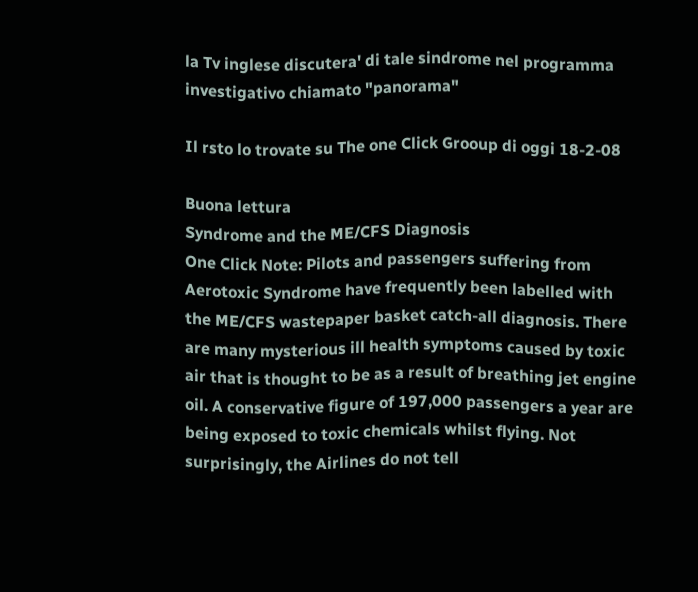la Tv inglese discutera' di tale sindrome nel programma investigativo chiamato "panorama"

Il rsto lo trovate su The one Click Grooup di oggi 18-2-08

Buona lettura
Syndrome and the ME/CFS Diagnosis
One Click Note: Pilots and passengers suffering from Aerotoxic Syndrome have frequently been labelled with the ME/CFS wastepaper basket catch-all diagnosis. There are many mysterious ill health symptoms caused by toxic air that is thought to be as a result of breathing jet engine oil. A conservative figure of 197,000 passengers a year are being exposed to toxic chemicals whilst flying. Not surprisingly, the Airlines do not tell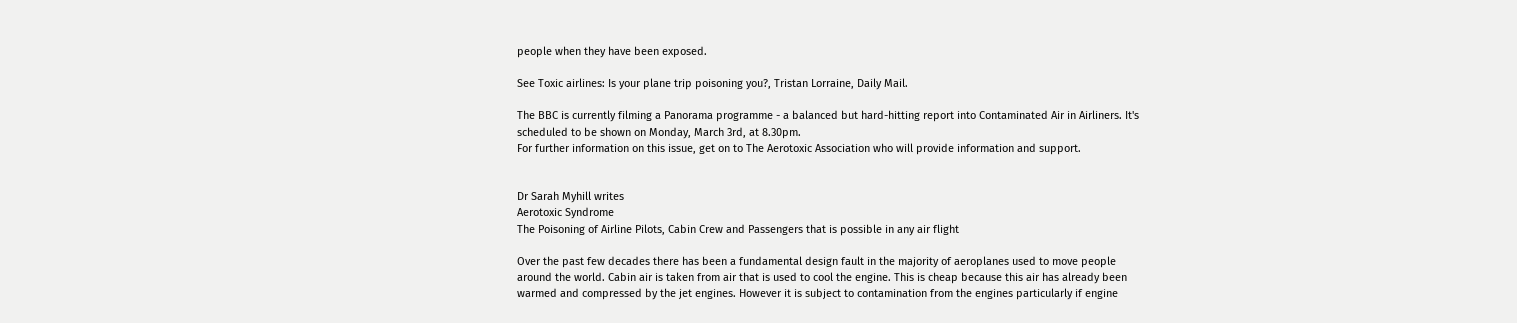people when they have been exposed.

See Toxic airlines: Is your plane trip poisoning you?, Tristan Lorraine, Daily Mail.

The BBC is currently filming a Panorama programme - a balanced but hard-hitting report into Contaminated Air in Airliners. It's scheduled to be shown on Monday, March 3rd, at 8.30pm.
For further information on this issue, get on to The Aerotoxic Association who will provide information and support.


Dr Sarah Myhill writes
Aerotoxic Syndrome
The Poisoning of Airline Pilots, Cabin Crew and Passengers that is possible in any air flight

Over the past few decades there has been a fundamental design fault in the majority of aeroplanes used to move people around the world. Cabin air is taken from air that is used to cool the engine. This is cheap because this air has already been warmed and compressed by the jet engines. However it is subject to contamination from the engines particularly if engine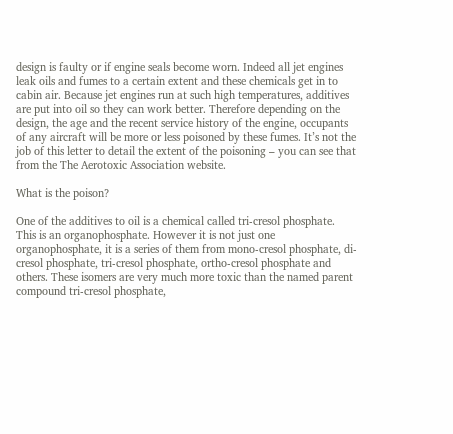design is faulty or if engine seals become worn. Indeed all jet engines leak oils and fumes to a certain extent and these chemicals get in to cabin air. Because jet engines run at such high temperatures, additives are put into oil so they can work better. Therefore depending on the design, the age and the recent service history of the engine, occupants of any aircraft will be more or less poisoned by these fumes. It’s not the job of this letter to detail the extent of the poisoning – you can see that from the The Aerotoxic Association website.

What is the poison?

One of the additives to oil is a chemical called tri-cresol phosphate. This is an organophosphate. However it is not just one organophosphate, it is a series of them from mono-cresol phosphate, di-cresol phosphate, tri-cresol phosphate, ortho-cresol phosphate and others. These isomers are very much more toxic than the named parent compound tri-cresol phosphate,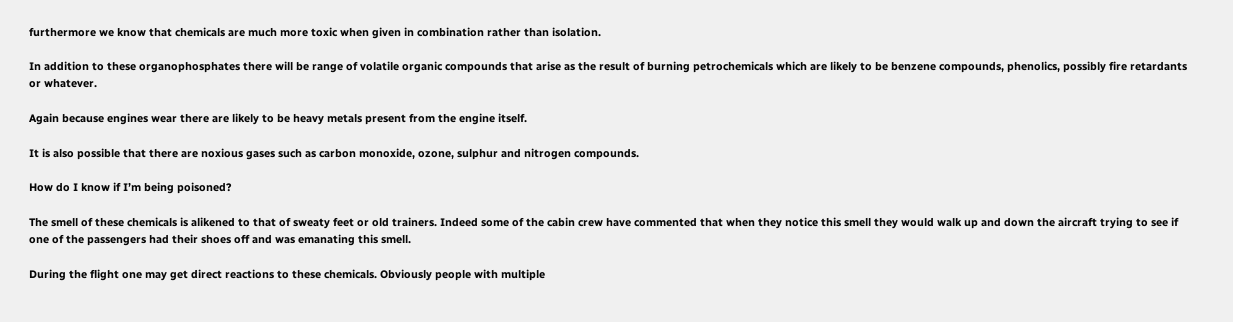furthermore we know that chemicals are much more toxic when given in combination rather than isolation.

In addition to these organophosphates there will be range of volatile organic compounds that arise as the result of burning petrochemicals which are likely to be benzene compounds, phenolics, possibly fire retardants or whatever.

Again because engines wear there are likely to be heavy metals present from the engine itself.

It is also possible that there are noxious gases such as carbon monoxide, ozone, sulphur and nitrogen compounds.

How do I know if I’m being poisoned?

The smell of these chemicals is alikened to that of sweaty feet or old trainers. Indeed some of the cabin crew have commented that when they notice this smell they would walk up and down the aircraft trying to see if one of the passengers had their shoes off and was emanating this smell.

During the flight one may get direct reactions to these chemicals. Obviously people with multiple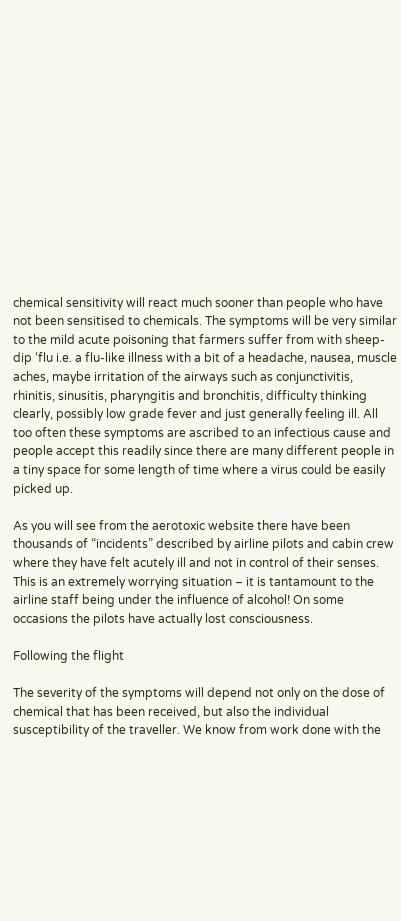chemical sensitivity will react much sooner than people who have not been sensitised to chemicals. The symptoms will be very similar to the mild acute poisoning that farmers suffer from with sheep-dip ‘flu i.e. a flu-like illness with a bit of a headache, nausea, muscle aches, maybe irritation of the airways such as conjunctivitis, rhinitis, sinusitis, pharyngitis and bronchitis, difficulty thinking clearly, possibly low grade fever and just generally feeling ill. All too often these symptoms are ascribed to an infectious cause and people accept this readily since there are many different people in a tiny space for some length of time where a virus could be easily picked up.

As you will see from the aerotoxic website there have been thousands of “incidents” described by airline pilots and cabin crew where they have felt acutely ill and not in control of their senses. This is an extremely worrying situation – it is tantamount to the airline staff being under the influence of alcohol! On some occasions the pilots have actually lost consciousness.

Following the flight

The severity of the symptoms will depend not only on the dose of chemical that has been received, but also the individual susceptibility of the traveller. We know from work done with the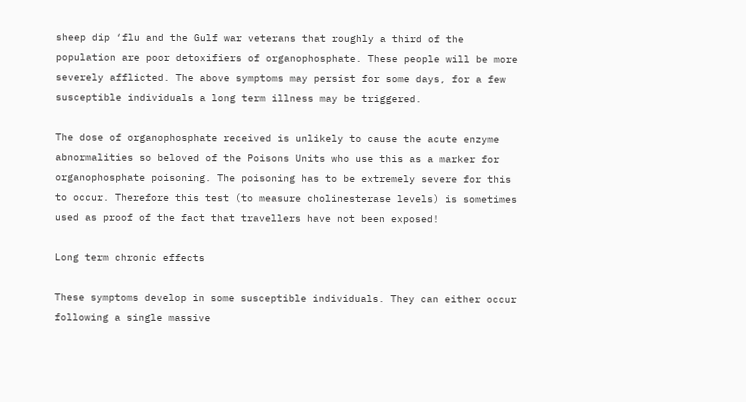sheep dip ‘flu and the Gulf war veterans that roughly a third of the population are poor detoxifiers of organophosphate. These people will be more severely afflicted. The above symptoms may persist for some days, for a few susceptible individuals a long term illness may be triggered.

The dose of organophosphate received is unlikely to cause the acute enzyme abnormalities so beloved of the Poisons Units who use this as a marker for organophosphate poisoning. The poisoning has to be extremely severe for this to occur. Therefore this test (to measure cholinesterase levels) is sometimes used as proof of the fact that travellers have not been exposed!

Long term chronic effects

These symptoms develop in some susceptible individuals. They can either occur following a single massive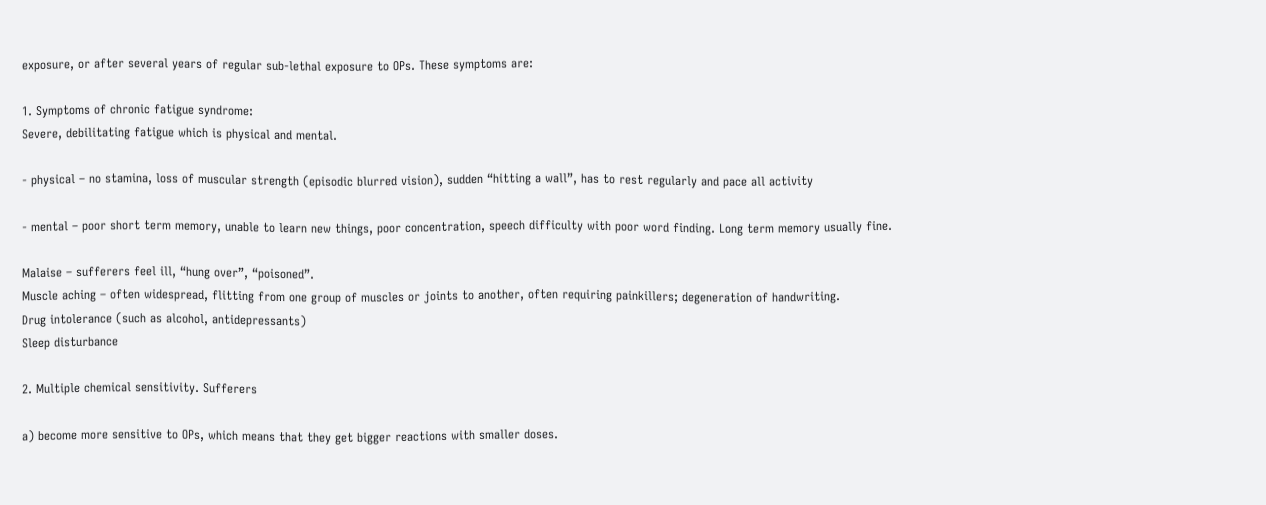exposure, or after several years of regular sub-lethal exposure to OPs. These symptoms are:

1. Symptoms of chronic fatigue syndrome:
Severe, debilitating fatigue which is physical and mental.

- physical – no stamina, loss of muscular strength (episodic blurred vision), sudden “hitting a wall”, has to rest regularly and pace all activity

- mental – poor short term memory, unable to learn new things, poor concentration, speech difficulty with poor word finding. Long term memory usually fine.

Malaise – sufferers feel ill, “hung over”, “poisoned”.
Muscle aching – often widespread, flitting from one group of muscles or joints to another, often requiring painkillers; degeneration of handwriting.
Drug intolerance (such as alcohol, antidepressants)
Sleep disturbance

2. Multiple chemical sensitivity. Sufferers

a) become more sensitive to OPs, which means that they get bigger reactions with smaller doses.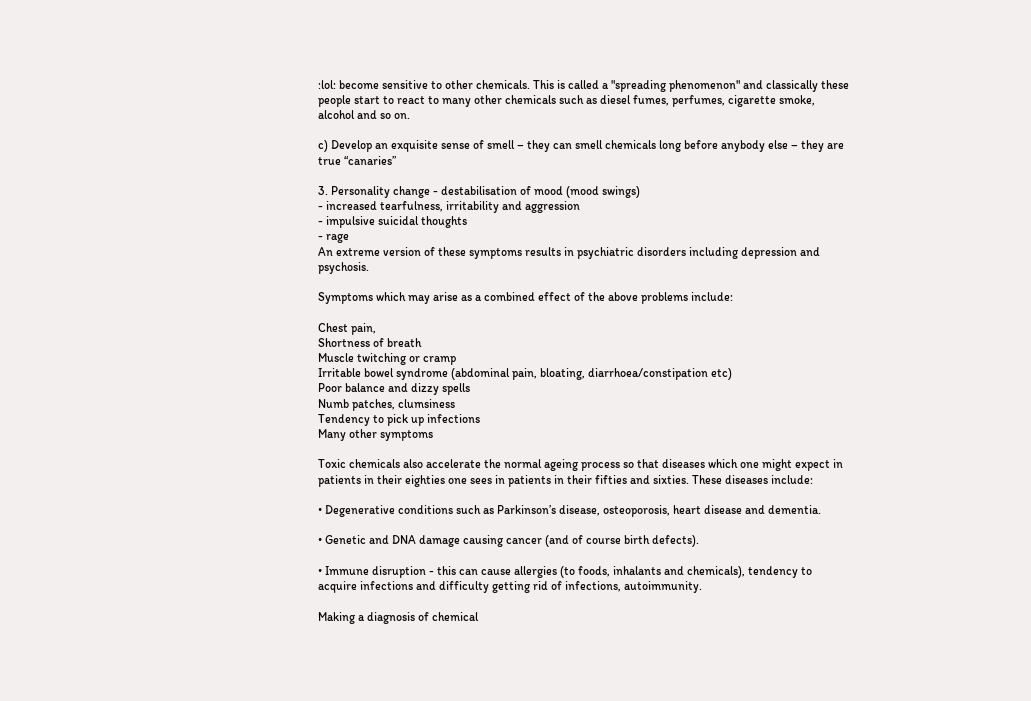:lol: become sensitive to other chemicals. This is called a "spreading phenomenon" and classically these people start to react to many other chemicals such as diesel fumes, perfumes, cigarette smoke, alcohol and so on.

c) Develop an exquisite sense of smell – they can smell chemicals long before anybody else – they are true “canaries”

3. Personality change - destabilisation of mood (mood swings)
- increased tearfulness, irritability and aggression
- impulsive suicidal thoughts
- rage
An extreme version of these symptoms results in psychiatric disorders including depression and psychosis.

Symptoms which may arise as a combined effect of the above problems include:

Chest pain,
Shortness of breath
Muscle twitching or cramp
Irritable bowel syndrome (abdominal pain, bloating, diarrhoea/constipation etc)
Poor balance and dizzy spells
Numb patches, clumsiness
Tendency to pick up infections
Many other symptoms

Toxic chemicals also accelerate the normal ageing process so that diseases which one might expect in patients in their eighties one sees in patients in their fifties and sixties. These diseases include:

• Degenerative conditions such as Parkinson’s disease, osteoporosis, heart disease and dementia.

• Genetic and DNA damage causing cancer (and of course birth defects).

• Immune disruption - this can cause allergies (to foods, inhalants and chemicals), tendency to acquire infections and difficulty getting rid of infections, autoimmunity.

Making a diagnosis of chemical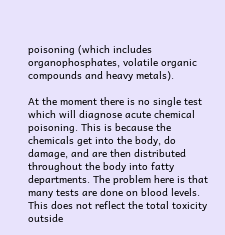poisoning (which includes organophosphates, volatile organic compounds and heavy metals).

At the moment there is no single test which will diagnose acute chemical poisoning. This is because the chemicals get into the body, do damage, and are then distributed throughout the body into fatty departments. The problem here is that many tests are done on blood levels. This does not reflect the total toxicity outside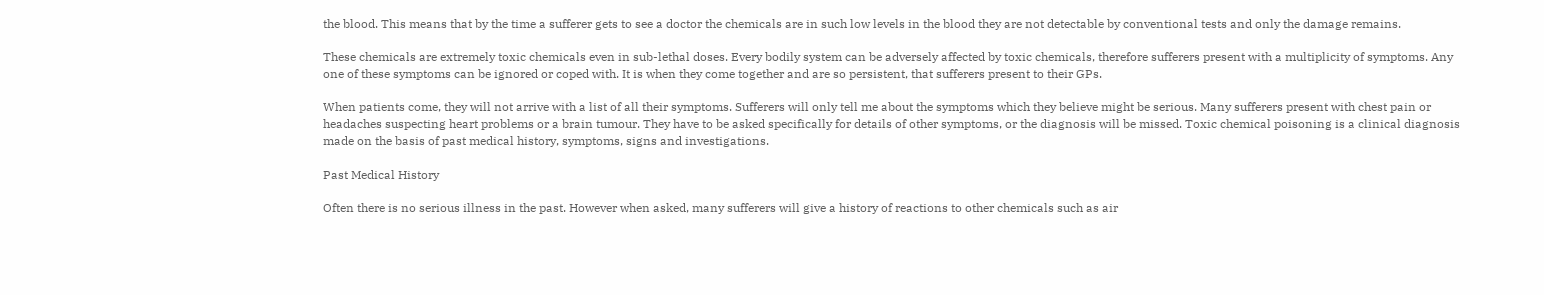the blood. This means that by the time a sufferer gets to see a doctor the chemicals are in such low levels in the blood they are not detectable by conventional tests and only the damage remains.

These chemicals are extremely toxic chemicals even in sub-lethal doses. Every bodily system can be adversely affected by toxic chemicals, therefore sufferers present with a multiplicity of symptoms. Any one of these symptoms can be ignored or coped with. It is when they come together and are so persistent, that sufferers present to their GPs.

When patients come, they will not arrive with a list of all their symptoms. Sufferers will only tell me about the symptoms which they believe might be serious. Many sufferers present with chest pain or headaches suspecting heart problems or a brain tumour. They have to be asked specifically for details of other symptoms, or the diagnosis will be missed. Toxic chemical poisoning is a clinical diagnosis made on the basis of past medical history, symptoms, signs and investigations.

Past Medical History

Often there is no serious illness in the past. However when asked, many sufferers will give a history of reactions to other chemicals such as air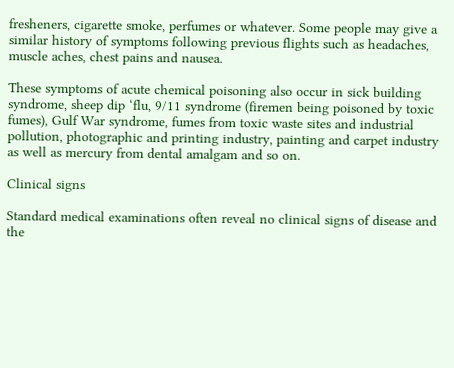fresheners, cigarette smoke, perfumes or whatever. Some people may give a similar history of symptoms following previous flights such as headaches, muscle aches, chest pains and nausea.

These symptoms of acute chemical poisoning also occur in sick building syndrome, sheep dip ‘flu, 9/11 syndrome (firemen being poisoned by toxic fumes), Gulf War syndrome, fumes from toxic waste sites and industrial pollution, photographic and printing industry, painting and carpet industry as well as mercury from dental amalgam and so on.

Clinical signs

Standard medical examinations often reveal no clinical signs of disease and the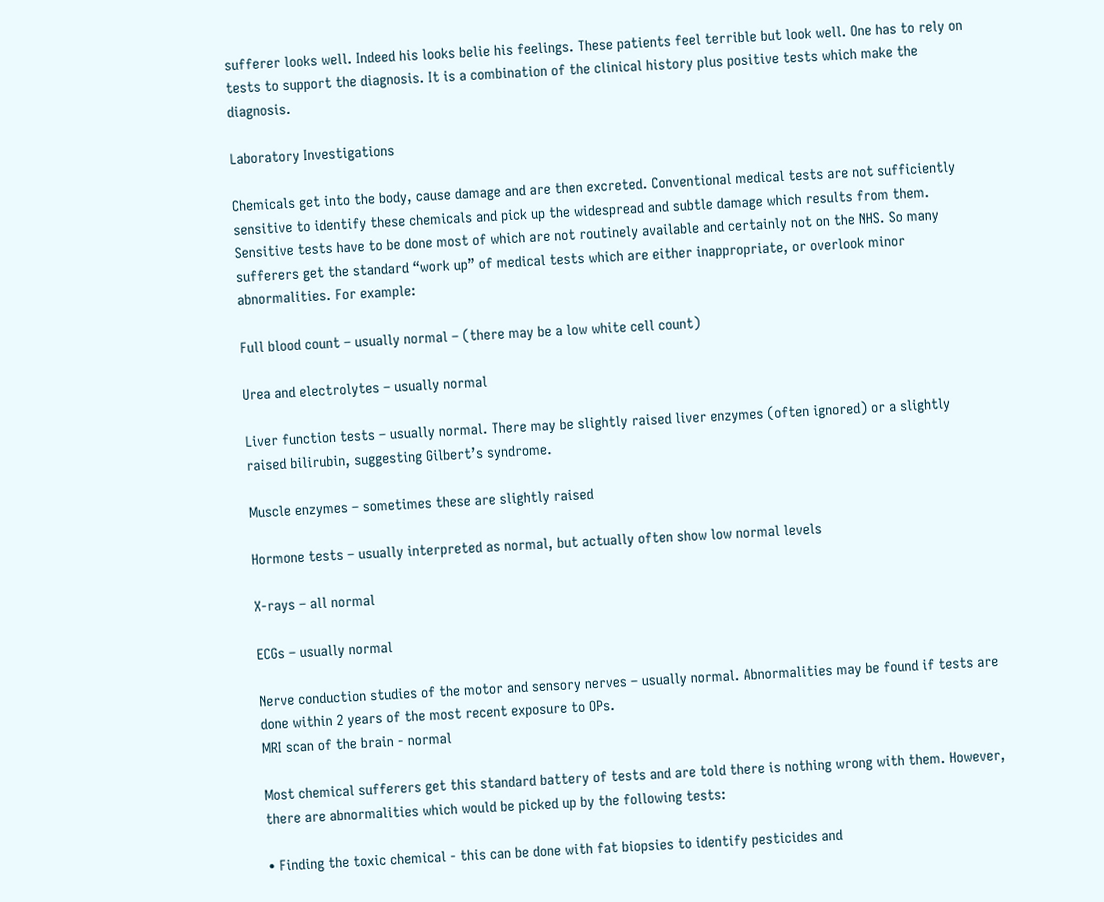sufferer looks well. Indeed his looks belie his feelings. These patients feel terrible but look well. One has to rely on tests to support the diagnosis. It is a combination of the clinical history plus positive tests which make the diagnosis.

Laboratory Investigations

Chemicals get into the body, cause damage and are then excreted. Conventional medical tests are not sufficiently sensitive to identify these chemicals and pick up the widespread and subtle damage which results from them. Sensitive tests have to be done most of which are not routinely available and certainly not on the NHS. So many sufferers get the standard “work up” of medical tests which are either inappropriate, or overlook minor abnormalities. For example:

Full blood count – usually normal – (there may be a low white cell count)

Urea and electrolytes – usually normal

Liver function tests – usually normal. There may be slightly raised liver enzymes (often ignored) or a slightly raised bilirubin, suggesting Gilbert’s syndrome.

Muscle enzymes – sometimes these are slightly raised

Hormone tests – usually interpreted as normal, but actually often show low normal levels

X-rays – all normal

ECGs – usually normal

Nerve conduction studies of the motor and sensory nerves – usually normal. Abnormalities may be found if tests are done within 2 years of the most recent exposure to OPs.
MRI scan of the brain - normal

Most chemical sufferers get this standard battery of tests and are told there is nothing wrong with them. However, there are abnormalities which would be picked up by the following tests:

• Finding the toxic chemical - this can be done with fat biopsies to identify pesticides and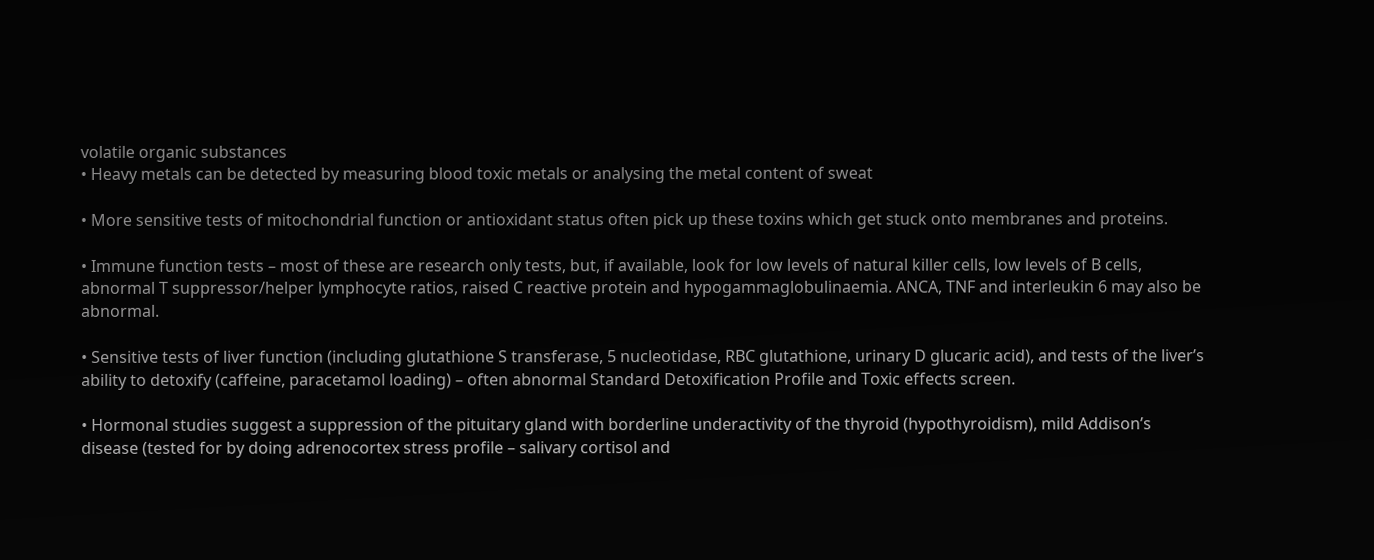volatile organic substances
• Heavy metals can be detected by measuring blood toxic metals or analysing the metal content of sweat

• More sensitive tests of mitochondrial function or antioxidant status often pick up these toxins which get stuck onto membranes and proteins.

• Immune function tests – most of these are research only tests, but, if available, look for low levels of natural killer cells, low levels of B cells, abnormal T suppressor/helper lymphocyte ratios, raised C reactive protein and hypogammaglobulinaemia. ANCA, TNF and interleukin 6 may also be abnormal.

• Sensitive tests of liver function (including glutathione S transferase, 5 nucleotidase, RBC glutathione, urinary D glucaric acid), and tests of the liver’s ability to detoxify (caffeine, paracetamol loading) – often abnormal Standard Detoxification Profile and Toxic effects screen.

• Hormonal studies suggest a suppression of the pituitary gland with borderline underactivity of the thyroid (hypothyroidism), mild Addison’s disease (tested for by doing adrenocortex stress profile – salivary cortisol and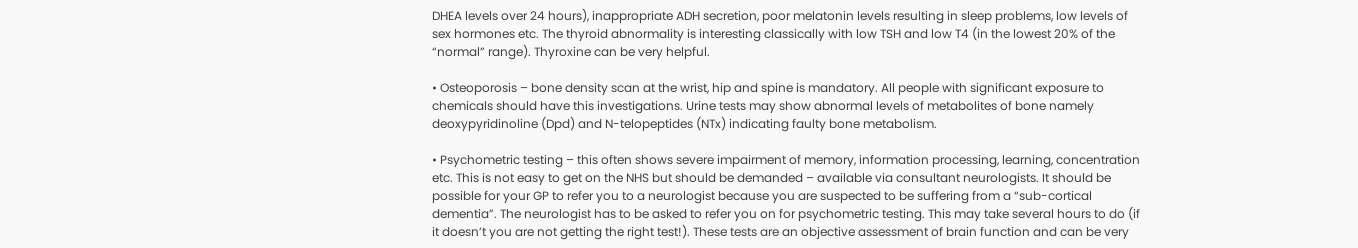DHEA levels over 24 hours), inappropriate ADH secretion, poor melatonin levels resulting in sleep problems, low levels of sex hormones etc. The thyroid abnormality is interesting classically with low TSH and low T4 (in the lowest 20% of the “normal” range). Thyroxine can be very helpful.

• Osteoporosis – bone density scan at the wrist, hip and spine is mandatory. All people with significant exposure to chemicals should have this investigations. Urine tests may show abnormal levels of metabolites of bone namely deoxypyridinoline (Dpd) and N-telopeptides (NTx) indicating faulty bone metabolism.

• Psychometric testing – this often shows severe impairment of memory, information processing, learning, concentration etc. This is not easy to get on the NHS but should be demanded – available via consultant neurologists. It should be possible for your GP to refer you to a neurologist because you are suspected to be suffering from a “sub-cortical dementia”. The neurologist has to be asked to refer you on for psychometric testing. This may take several hours to do (if it doesn’t you are not getting the right test!). These tests are an objective assessment of brain function and can be very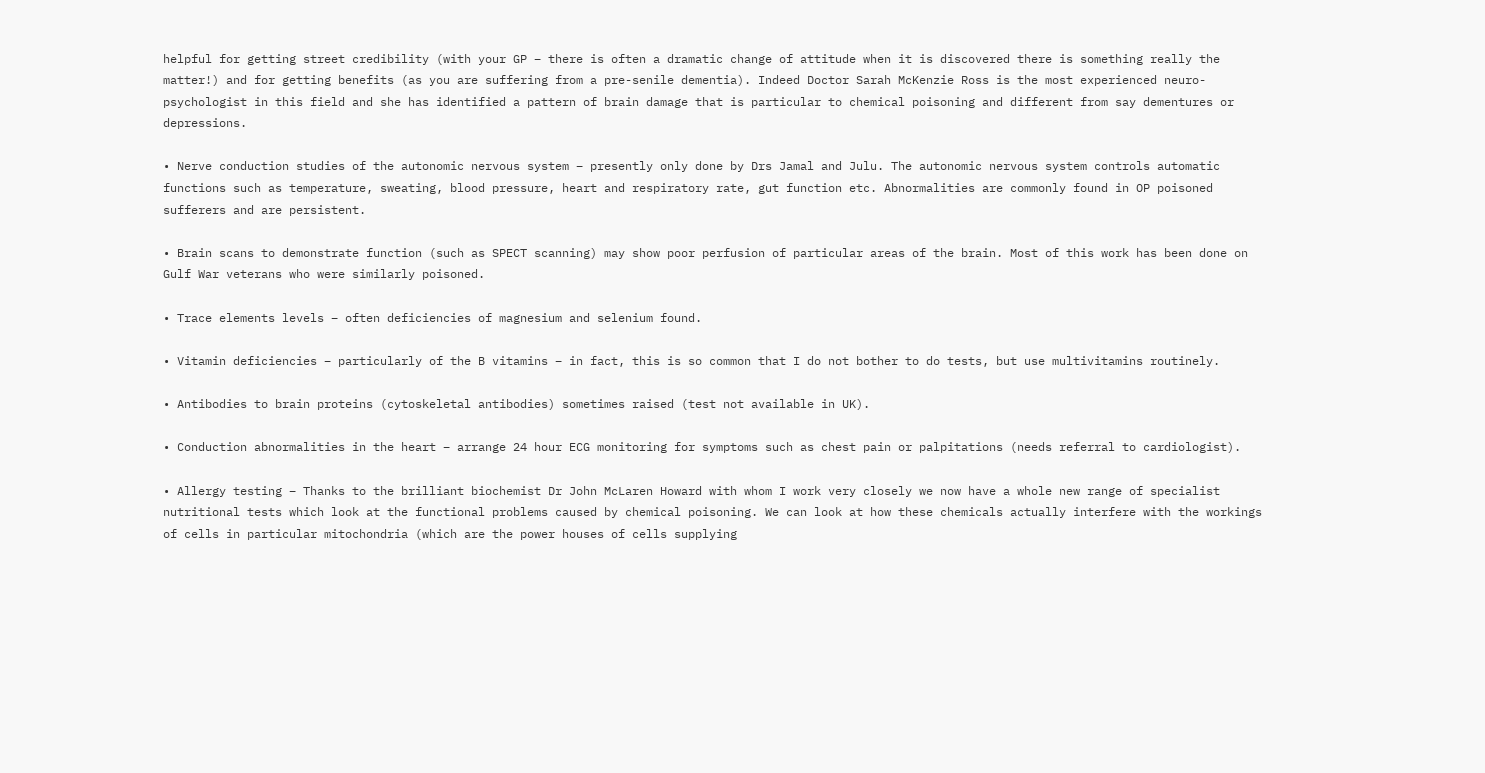helpful for getting street credibility (with your GP – there is often a dramatic change of attitude when it is discovered there is something really the matter!) and for getting benefits (as you are suffering from a pre-senile dementia). Indeed Doctor Sarah McKenzie Ross is the most experienced neuro-psychologist in this field and she has identified a pattern of brain damage that is particular to chemical poisoning and different from say dementures or depressions.

• Nerve conduction studies of the autonomic nervous system – presently only done by Drs Jamal and Julu. The autonomic nervous system controls automatic functions such as temperature, sweating, blood pressure, heart and respiratory rate, gut function etc. Abnormalities are commonly found in OP poisoned sufferers and are persistent.

• Brain scans to demonstrate function (such as SPECT scanning) may show poor perfusion of particular areas of the brain. Most of this work has been done on Gulf War veterans who were similarly poisoned.

• Trace elements levels – often deficiencies of magnesium and selenium found.

• Vitamin deficiencies – particularly of the B vitamins – in fact, this is so common that I do not bother to do tests, but use multivitamins routinely.

• Antibodies to brain proteins (cytoskeletal antibodies) sometimes raised (test not available in UK).

• Conduction abnormalities in the heart – arrange 24 hour ECG monitoring for symptoms such as chest pain or palpitations (needs referral to cardiologist).

• Allergy testing – Thanks to the brilliant biochemist Dr John McLaren Howard with whom I work very closely we now have a whole new range of specialist nutritional tests which look at the functional problems caused by chemical poisoning. We can look at how these chemicals actually interfere with the workings of cells in particular mitochondria (which are the power houses of cells supplying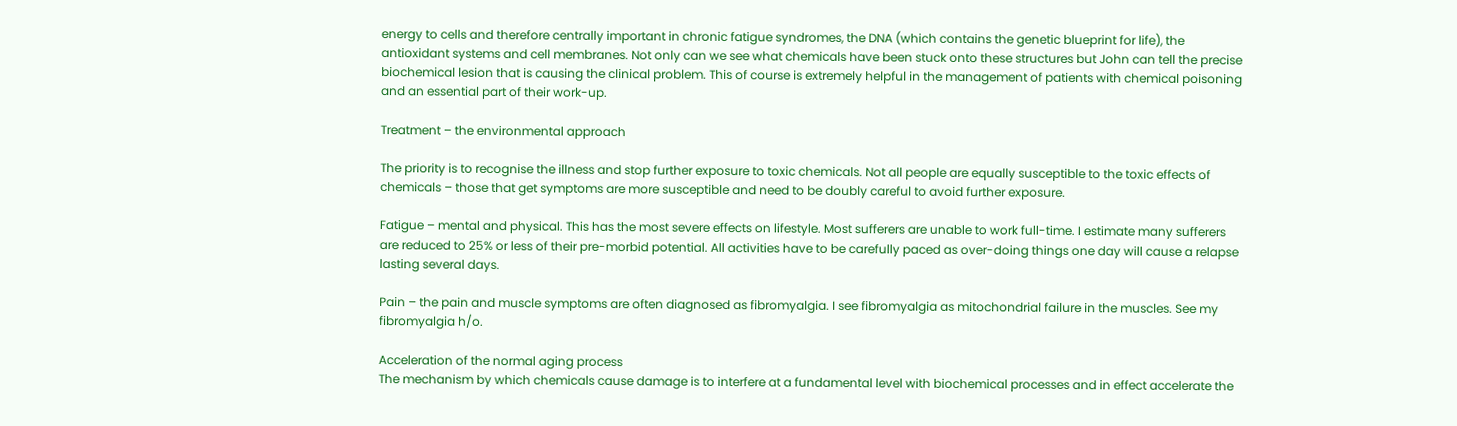energy to cells and therefore centrally important in chronic fatigue syndromes, the DNA (which contains the genetic blueprint for life), the antioxidant systems and cell membranes. Not only can we see what chemicals have been stuck onto these structures but John can tell the precise biochemical lesion that is causing the clinical problem. This of course is extremely helpful in the management of patients with chemical poisoning and an essential part of their work-up.

Treatment – the environmental approach

The priority is to recognise the illness and stop further exposure to toxic chemicals. Not all people are equally susceptible to the toxic effects of chemicals – those that get symptoms are more susceptible and need to be doubly careful to avoid further exposure.

Fatigue – mental and physical. This has the most severe effects on lifestyle. Most sufferers are unable to work full-time. I estimate many sufferers are reduced to 25% or less of their pre-morbid potential. All activities have to be carefully paced as over-doing things one day will cause a relapse lasting several days.

Pain – the pain and muscle symptoms are often diagnosed as fibromyalgia. I see fibromyalgia as mitochondrial failure in the muscles. See my fibromyalgia h/o.

Acceleration of the normal aging process
The mechanism by which chemicals cause damage is to interfere at a fundamental level with biochemical processes and in effect accelerate the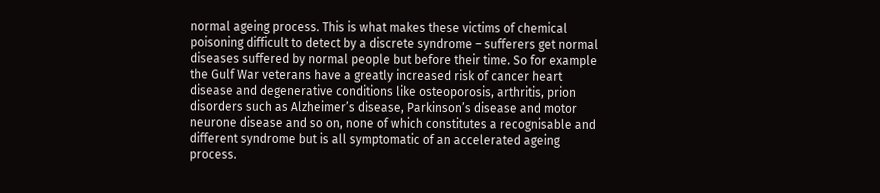normal ageing process. This is what makes these victims of chemical poisoning difficult to detect by a discrete syndrome – sufferers get normal diseases suffered by normal people but before their time. So for example the Gulf War veterans have a greatly increased risk of cancer heart disease and degenerative conditions like osteoporosis, arthritis, prion disorders such as Alzheimer’s disease, Parkinson’s disease and motor neurone disease and so on, none of which constitutes a recognisable and different syndrome but is all symptomatic of an accelerated ageing process.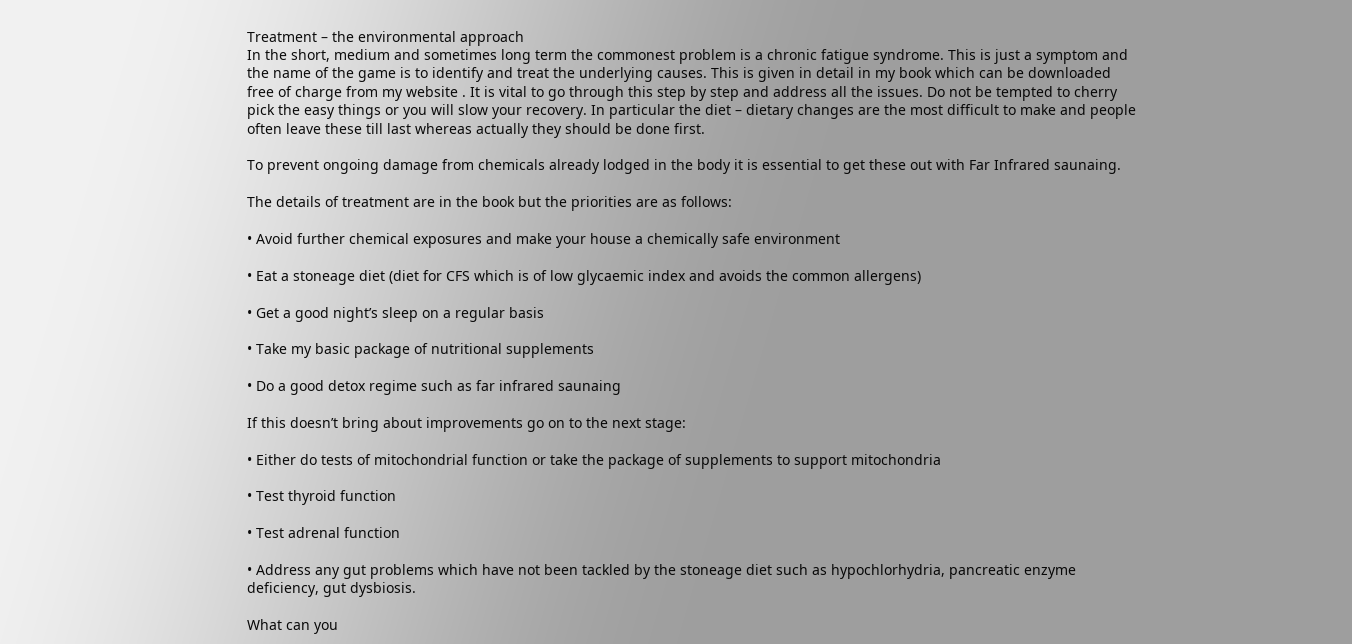Treatment – the environmental approach
In the short, medium and sometimes long term the commonest problem is a chronic fatigue syndrome. This is just a symptom and the name of the game is to identify and treat the underlying causes. This is given in detail in my book which can be downloaded free of charge from my website . It is vital to go through this step by step and address all the issues. Do not be tempted to cherry pick the easy things or you will slow your recovery. In particular the diet – dietary changes are the most difficult to make and people often leave these till last whereas actually they should be done first.

To prevent ongoing damage from chemicals already lodged in the body it is essential to get these out with Far Infrared saunaing.

The details of treatment are in the book but the priorities are as follows:

• Avoid further chemical exposures and make your house a chemically safe environment

• Eat a stoneage diet (diet for CFS which is of low glycaemic index and avoids the common allergens)

• Get a good night’s sleep on a regular basis

• Take my basic package of nutritional supplements

• Do a good detox regime such as far infrared saunaing

If this doesn’t bring about improvements go on to the next stage:

• Either do tests of mitochondrial function or take the package of supplements to support mitochondria

• Test thyroid function

• Test adrenal function

• Address any gut problems which have not been tackled by the stoneage diet such as hypochlorhydria, pancreatic enzyme deficiency, gut dysbiosis.

What can you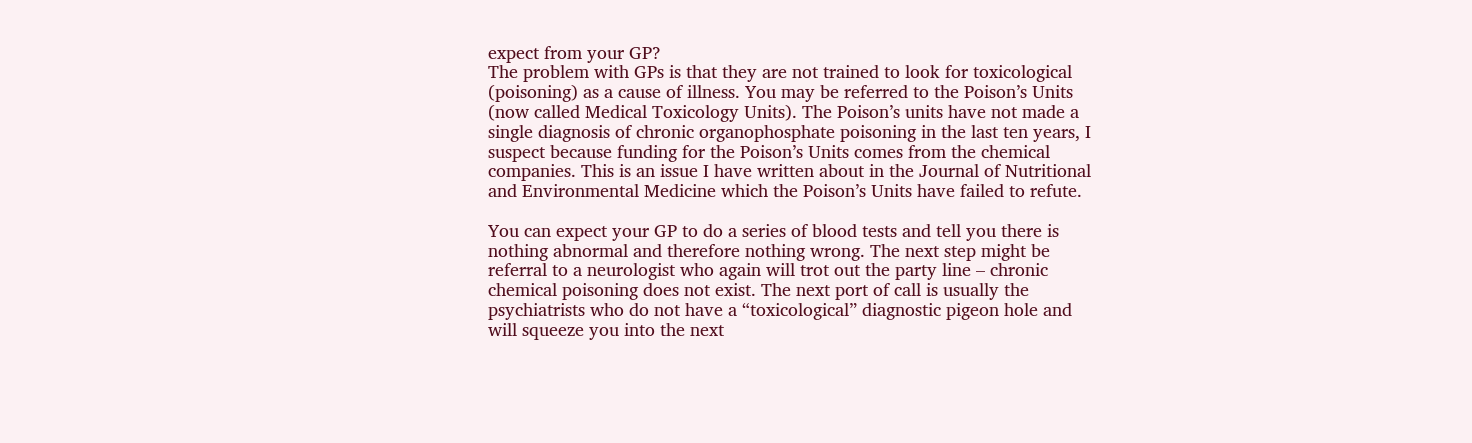expect from your GP?
The problem with GPs is that they are not trained to look for toxicological (poisoning) as a cause of illness. You may be referred to the Poison’s Units (now called Medical Toxicology Units). The Poison’s units have not made a single diagnosis of chronic organophosphate poisoning in the last ten years, I suspect because funding for the Poison’s Units comes from the chemical companies. This is an issue I have written about in the Journal of Nutritional and Environmental Medicine which the Poison’s Units have failed to refute.

You can expect your GP to do a series of blood tests and tell you there is nothing abnormal and therefore nothing wrong. The next step might be referral to a neurologist who again will trot out the party line – chronic chemical poisoning does not exist. The next port of call is usually the psychiatrists who do not have a “toxicological” diagnostic pigeon hole and will squeeze you into the next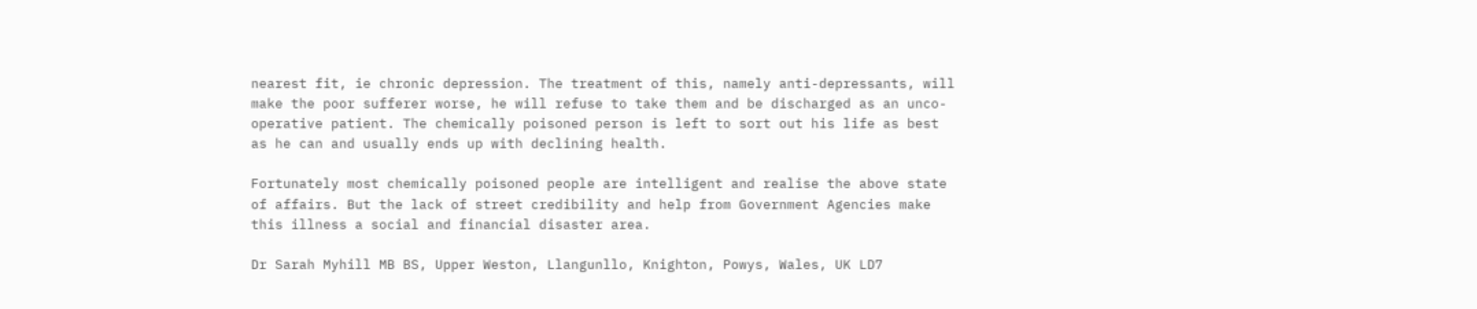nearest fit, ie chronic depression. The treatment of this, namely anti-depressants, will make the poor sufferer worse, he will refuse to take them and be discharged as an unco-operative patient. The chemically poisoned person is left to sort out his life as best as he can and usually ends up with declining health.

Fortunately most chemically poisoned people are intelligent and realise the above state of affairs. But the lack of street credibility and help from Government Agencies make this illness a social and financial disaster area.

Dr Sarah Myhill MB BS, Upper Weston, Llangunllo, Knighton, Powys, Wales, UK LD7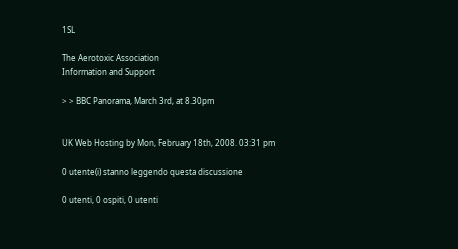1SL

The Aerotoxic Association
Information and Support

> > BBC Panorama, March 3rd, at 8.30pm


UK Web Hosting by Mon, February 18th, 2008. 03:31 pm

0 utente(i) stanno leggendo questa discussione

0 utenti, 0 ospiti, 0 utenti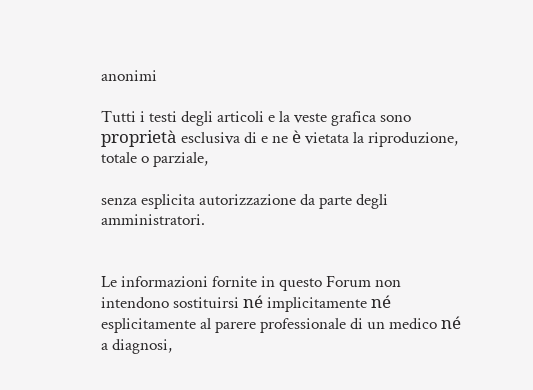anonimi

Tutti i testi degli articoli e la veste grafica sono proprietà esclusiva di e ne è vietata la riproduzione, totale o parziale,

senza esplicita autorizzazione da parte degli amministratori.


Le informazioni fornite in questo Forum non intendono sostituirsi né implicitamente né esplicitamente al parere professionale di un medico né a diagnosi,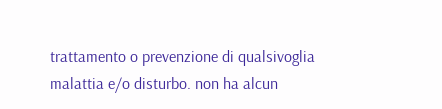trattamento o prevenzione di qualsivoglia malattia e/o disturbo. non ha alcun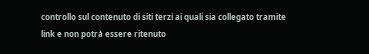controllo sul contenuto di siti terzi ai quali sia collegato tramite link e non potrà essere ritenuto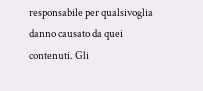responsabile per qualsivoglia danno causato da quei contenuti. Gli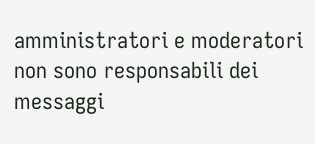amministratori e moderatori non sono responsabili dei messaggi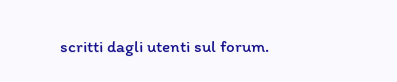scritti dagli utenti sul forum.